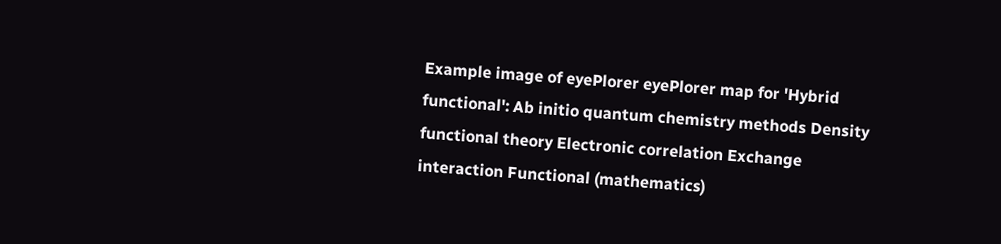Example image of eyePlorer eyePlorer map for 'Hybrid functional': Ab initio quantum chemistry methods Density functional theory Electronic correlation Exchange interaction Functional (mathematics)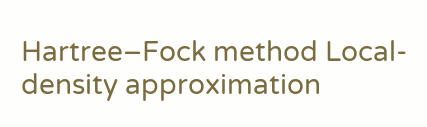Hartree–Fock method Local-density approximation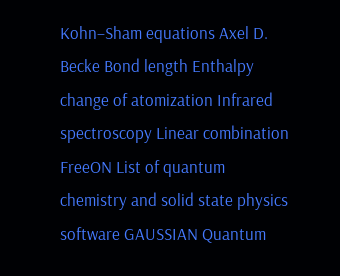Kohn–Sham equations Axel D. Becke Bond length Enthalpy change of atomization Infrared spectroscopy Linear combination FreeON List of quantum chemistry and solid state physics software GAUSSIAN Quantum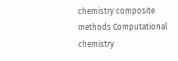chemistry composite methods Computational chemistry